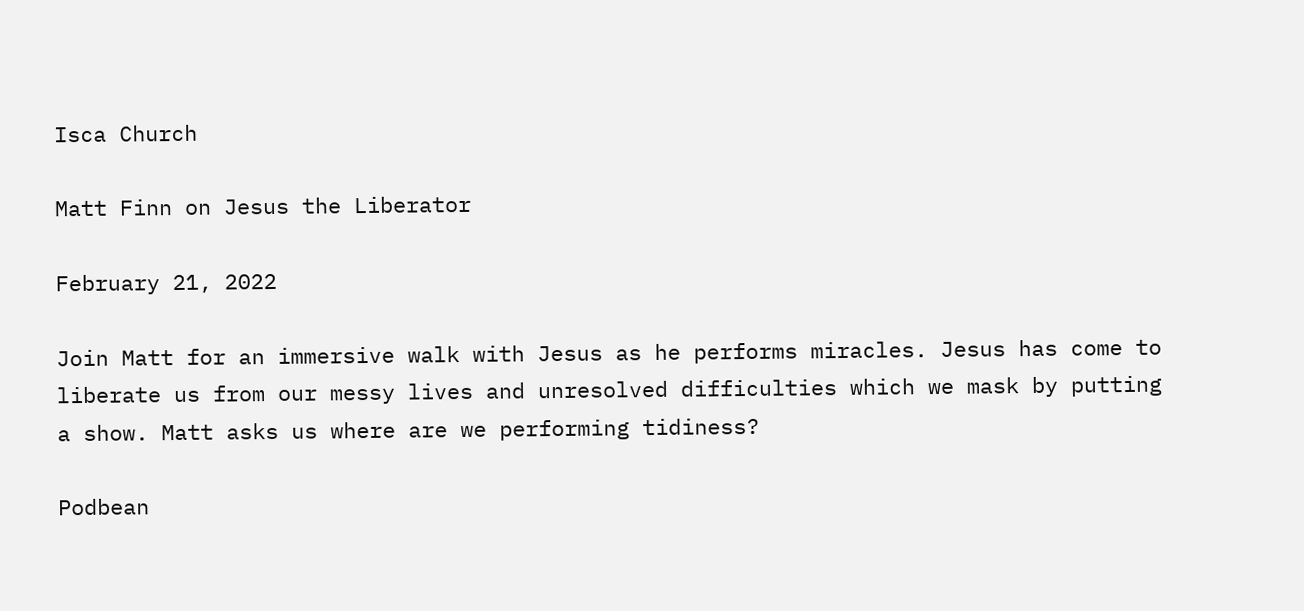Isca Church

Matt Finn on Jesus the Liberator

February 21, 2022

Join Matt for an immersive walk with Jesus as he performs miracles. Jesus has come to liberate us from our messy lives and unresolved difficulties which we mask by putting a show. Matt asks us where are we performing tidiness?

Podbean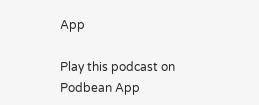App

Play this podcast on Podbean App